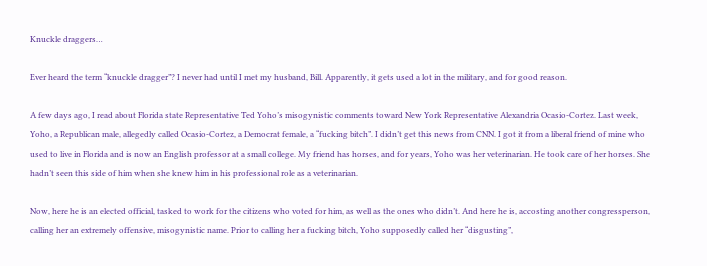Knuckle draggers…

Ever heard the term “knuckle dragger”? I never had until I met my husband, Bill. Apparently, it gets used a lot in the military, and for good reason.

A few days ago, I read about Florida state Representative Ted Yoho’s misogynistic comments toward New York Representative Alexandria Ocasio-Cortez. Last week, Yoho, a Republican male, allegedly called Ocasio-Cortez, a Democrat female, a “fucking bitch”. I didn’t get this news from CNN. I got it from a liberal friend of mine who used to live in Florida and is now an English professor at a small college. My friend has horses, and for years, Yoho was her veterinarian. He took care of her horses. She hadn’t seen this side of him when she knew him in his professional role as a veterinarian.

Now, here he is an elected official, tasked to work for the citizens who voted for him, as well as the ones who didn’t. And here he is, accosting another congressperson, calling her an extremely offensive, misogynistic name. Prior to calling her a fucking bitch, Yoho supposedly called her “disgusting”,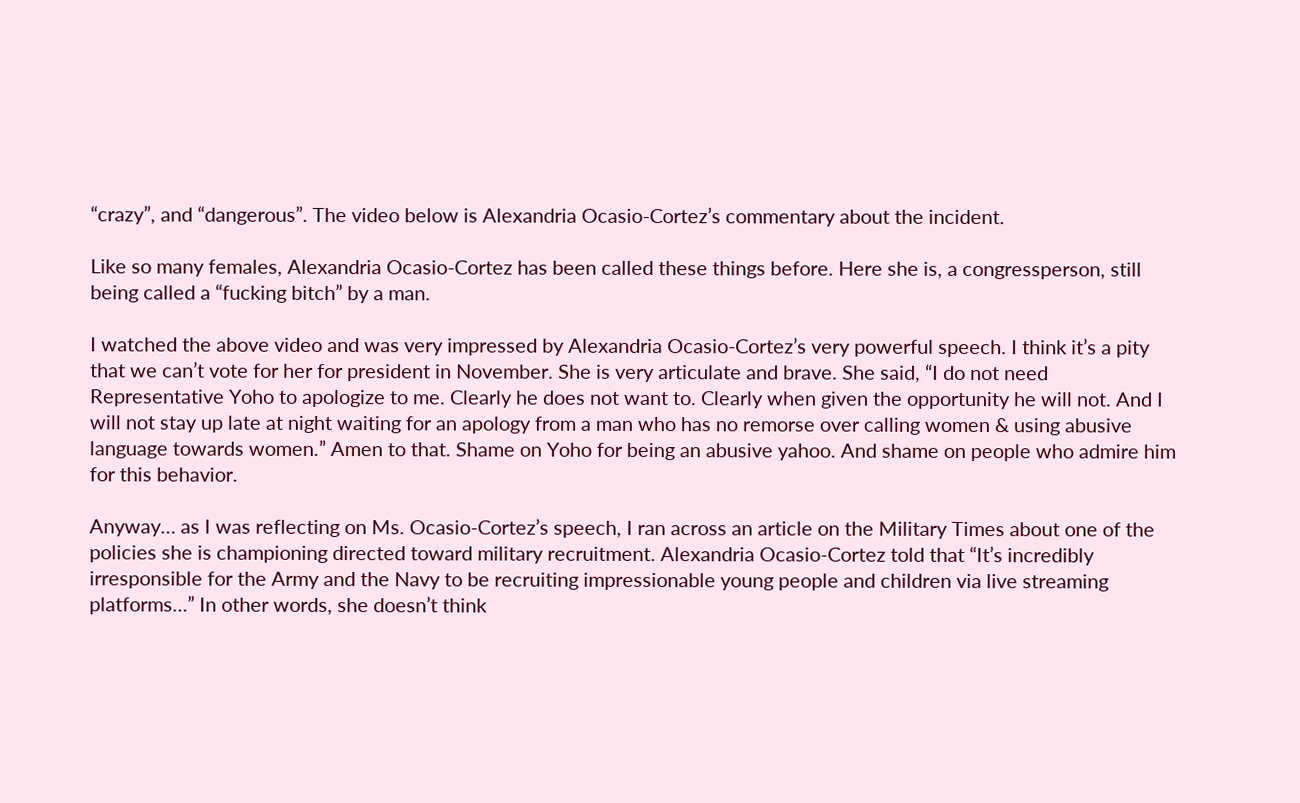“crazy”, and “dangerous”. The video below is Alexandria Ocasio-Cortez’s commentary about the incident.

Like so many females, Alexandria Ocasio-Cortez has been called these things before. Here she is, a congressperson, still being called a “fucking bitch” by a man.

I watched the above video and was very impressed by Alexandria Ocasio-Cortez’s very powerful speech. I think it’s a pity that we can’t vote for her for president in November. She is very articulate and brave. She said, “I do not need Representative Yoho to apologize to me. Clearly he does not want to. Clearly when given the opportunity he will not. And I will not stay up late at night waiting for an apology from a man who has no remorse over calling women & using abusive language towards women.” Amen to that. Shame on Yoho for being an abusive yahoo. And shame on people who admire him for this behavior.

Anyway… as I was reflecting on Ms. Ocasio-Cortez’s speech, I ran across an article on the Military Times about one of the policies she is championing directed toward military recruitment. Alexandria Ocasio-Cortez told that “It’s incredibly irresponsible for the Army and the Navy to be recruiting impressionable young people and children via live streaming platforms…” In other words, she doesn’t think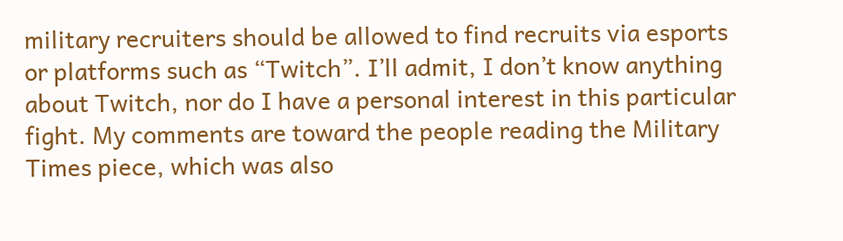military recruiters should be allowed to find recruits via esports or platforms such as “Twitch”. I’ll admit, I don’t know anything about Twitch, nor do I have a personal interest in this particular fight. My comments are toward the people reading the Military Times piece, which was also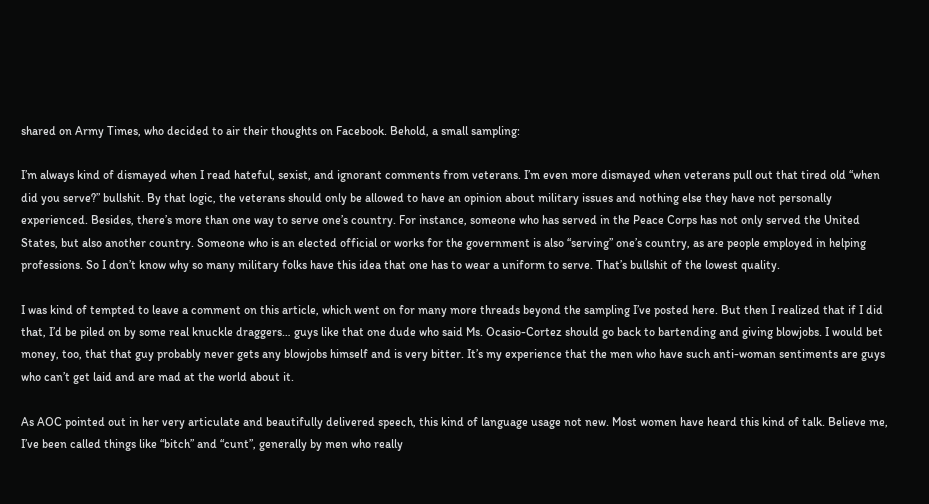shared on Army Times, who decided to air their thoughts on Facebook. Behold, a small sampling:

I’m always kind of dismayed when I read hateful, sexist, and ignorant comments from veterans. I’m even more dismayed when veterans pull out that tired old “when did you serve?” bullshit. By that logic, the veterans should only be allowed to have an opinion about military issues and nothing else they have not personally experienced. Besides, there’s more than one way to serve one’s country. For instance, someone who has served in the Peace Corps has not only served the United States, but also another country. Someone who is an elected official or works for the government is also “serving” one’s country, as are people employed in helping professions. So I don’t know why so many military folks have this idea that one has to wear a uniform to serve. That’s bullshit of the lowest quality.

I was kind of tempted to leave a comment on this article, which went on for many more threads beyond the sampling I’ve posted here. But then I realized that if I did that, I’d be piled on by some real knuckle draggers… guys like that one dude who said Ms. Ocasio-Cortez should go back to bartending and giving blowjobs. I would bet money, too, that that guy probably never gets any blowjobs himself and is very bitter. It’s my experience that the men who have such anti-woman sentiments are guys who can’t get laid and are mad at the world about it.

As AOC pointed out in her very articulate and beautifully delivered speech, this kind of language usage not new. Most women have heard this kind of talk. Believe me, I’ve been called things like “bitch” and “cunt”, generally by men who really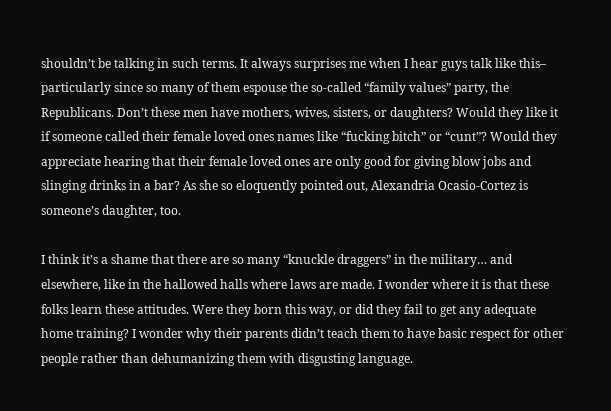shouldn’t be talking in such terms. It always surprises me when I hear guys talk like this– particularly since so many of them espouse the so-called “family values” party, the Republicans. Don’t these men have mothers, wives, sisters, or daughters? Would they like it if someone called their female loved ones names like “fucking bitch” or “cunt”? Would they appreciate hearing that their female loved ones are only good for giving blow jobs and slinging drinks in a bar? As she so eloquently pointed out, Alexandria Ocasio-Cortez is someone’s daughter, too.

I think it’s a shame that there are so many “knuckle draggers” in the military… and elsewhere, like in the hallowed halls where laws are made. I wonder where it is that these folks learn these attitudes. Were they born this way, or did they fail to get any adequate home training? I wonder why their parents didn’t teach them to have basic respect for other people rather than dehumanizing them with disgusting language.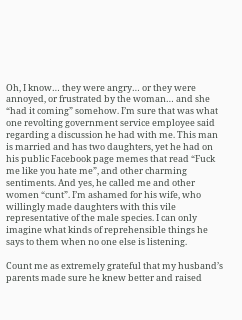Oh, I know… they were angry… or they were annoyed, or frustrated by the woman… and she “had it coming” somehow. I’m sure that was what one revolting government service employee said regarding a discussion he had with me. This man is married and has two daughters, yet he had on his public Facebook page memes that read “Fuck me like you hate me”, and other charming sentiments. And yes, he called me and other women “cunt”. I’m ashamed for his wife, who willingly made daughters with this vile representative of the male species. I can only imagine what kinds of reprehensible things he says to them when no one else is listening.

Count me as extremely grateful that my husband’s parents made sure he knew better and raised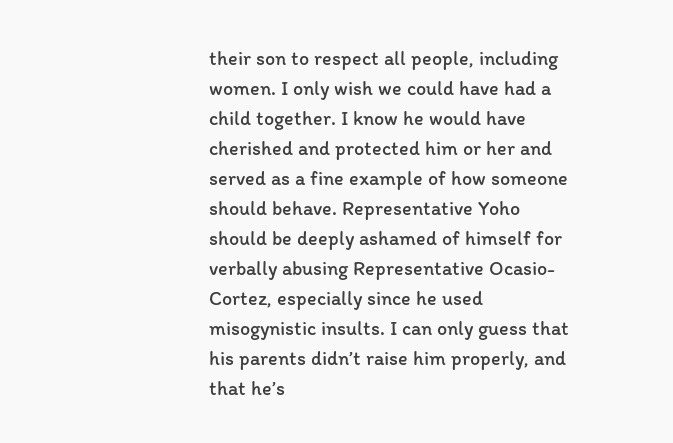their son to respect all people, including women. I only wish we could have had a child together. I know he would have cherished and protected him or her and served as a fine example of how someone should behave. Representative Yoho should be deeply ashamed of himself for verbally abusing Representative Ocasio-Cortez, especially since he used misogynistic insults. I can only guess that his parents didn’t raise him properly, and that he’s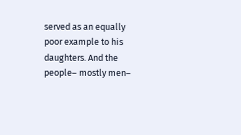served as an equally poor example to his daughters. And the people– mostly men–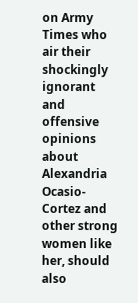on Army Times who air their shockingly ignorant and offensive opinions about Alexandria Ocasio-Cortez and other strong women like her, should also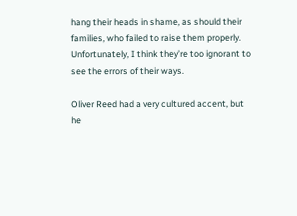hang their heads in shame, as should their families, who failed to raise them properly. Unfortunately, I think they’re too ignorant to see the errors of their ways.

Oliver Reed had a very cultured accent, but he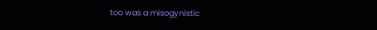too was a misogynistic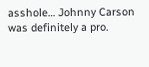asshole… Johnny Carson was definitely a pro.